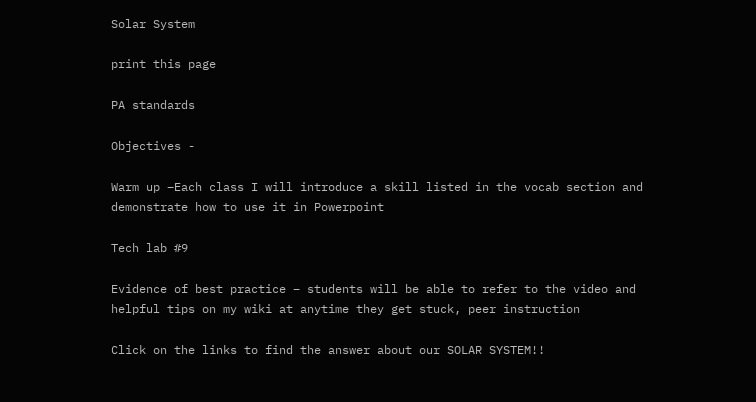Solar System

print this page

PA standards

Objectives -

Warm up –Each class I will introduce a skill listed in the vocab section and demonstrate how to use it in Powerpoint

Tech lab #9

Evidence of best practice – students will be able to refer to the video and helpful tips on my wiki at anytime they get stuck, peer instruction

Click on the links to find the answer about our SOLAR SYSTEM!!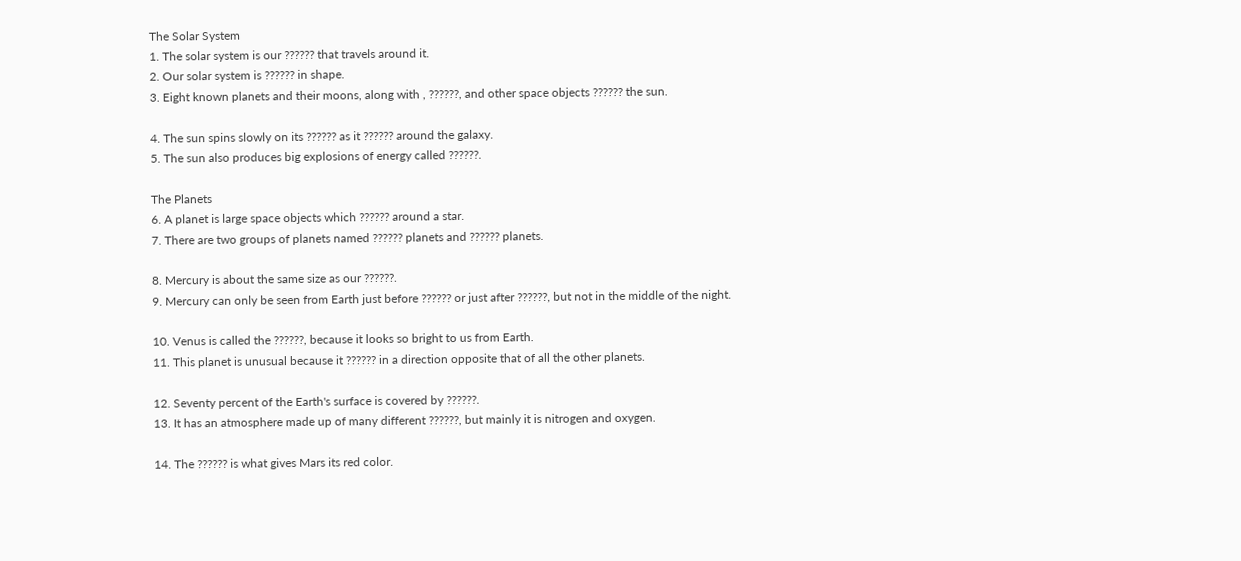The Solar System
1. The solar system is our ?????? that travels around it.
2. Our solar system is ?????? in shape.
3. Eight known planets and their moons, along with , ??????, and other space objects ?????? the sun.

4. The sun spins slowly on its ?????? as it ?????? around the galaxy.
5. The sun also produces big explosions of energy called ??????.

The Planets
6. A planet is large space objects which ?????? around a star.
7. There are two groups of planets named ?????? planets and ?????? planets.

8. Mercury is about the same size as our ??????.
9. Mercury can only be seen from Earth just before ?????? or just after ??????, but not in the middle of the night.

10. Venus is called the ??????, because it looks so bright to us from Earth.
11. This planet is unusual because it ?????? in a direction opposite that of all the other planets.

12. Seventy percent of the Earth's surface is covered by ??????.
13. It has an atmosphere made up of many different ??????, but mainly it is nitrogen and oxygen.

14. The ?????? is what gives Mars its red color.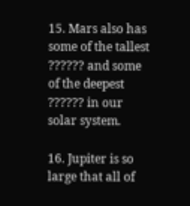15. Mars also has some of the tallest ?????? and some of the deepest ?????? in our solar system.

16. Jupiter is so large that all of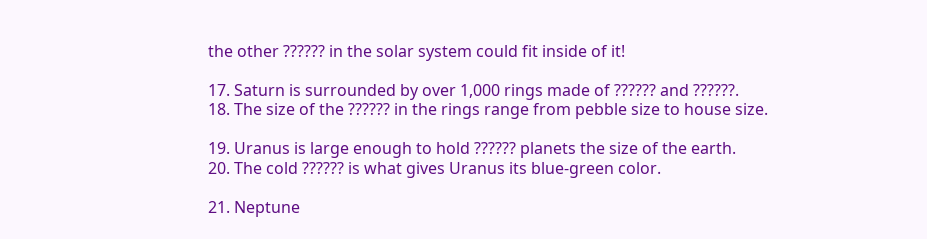the other ?????? in the solar system could fit inside of it!

17. Saturn is surrounded by over 1,000 rings made of ?????? and ??????.
18. The size of the ?????? in the rings range from pebble size to house size.

19. Uranus is large enough to hold ?????? planets the size of the earth.
20. The cold ?????? is what gives Uranus its blue-green color.

21. Neptune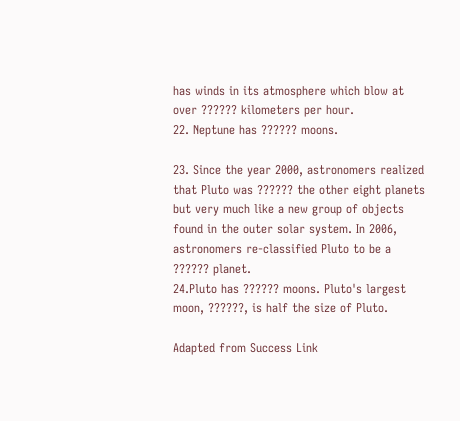has winds in its atmosphere which blow at over ?????? kilometers per hour.
22. Neptune has ?????? moons.

23. Since the year 2000, astronomers realized that Pluto was ?????? the other eight planets but very much like a new group of objects found in the outer solar system. In 2006, astronomers re-classified Pluto to be a ?????? planet.
24.Pluto has ?????? moons. Pluto's largest moon, ??????, is half the size of Pluto.

Adapted from Success Link